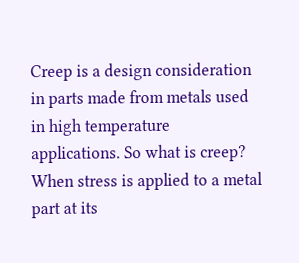Creep is a design consideration in parts made from metals used in high temperature
applications. So what is creep?
When stress is applied to a metal part at its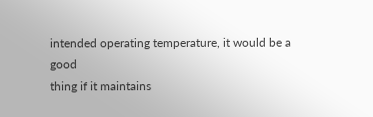intended operating temperature, it would be a good
thing if it maintains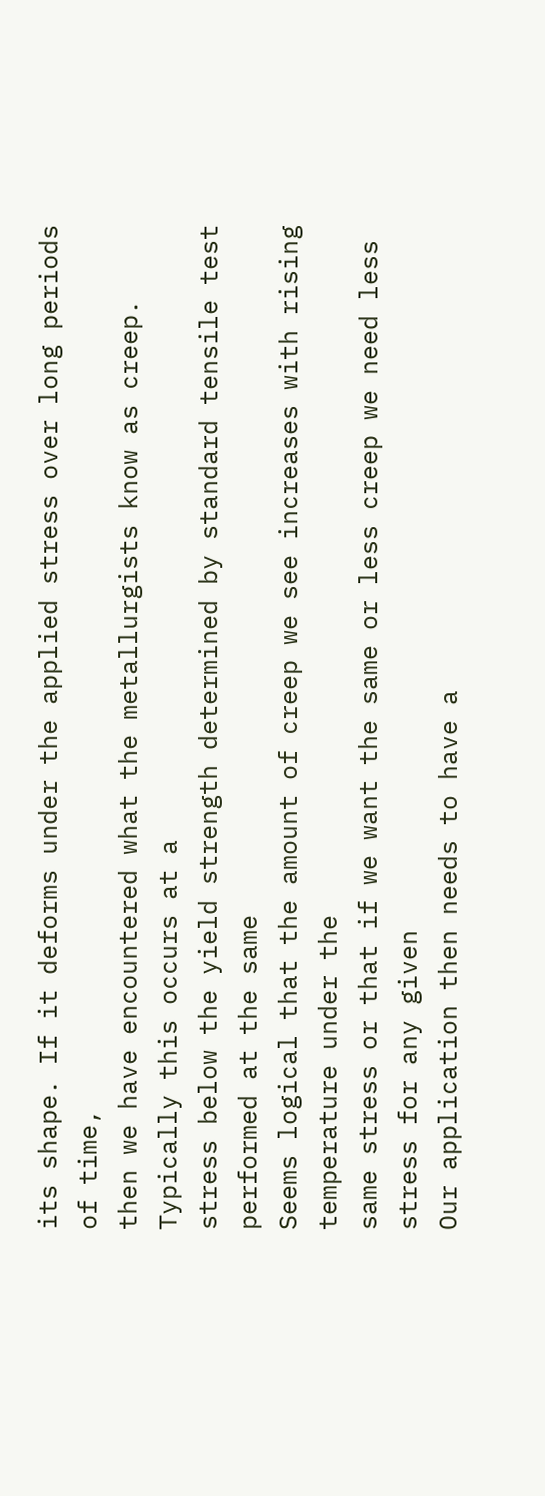its shape. If it deforms under the applied stress over long periods of time,
then we have encountered what the metallurgists know as creep. Typically this occurs at a
stress below the yield strength determined by standard tensile test performed at the same
Seems logical that the amount of creep we see increases with rising temperature under the
same stress or that if we want the same or less creep we need less stress for any given
Our application then needs to have a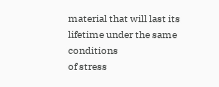material that will last its lifetime under the same conditions
of stress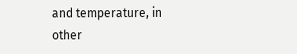and temperature, in other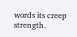words its creep strength.